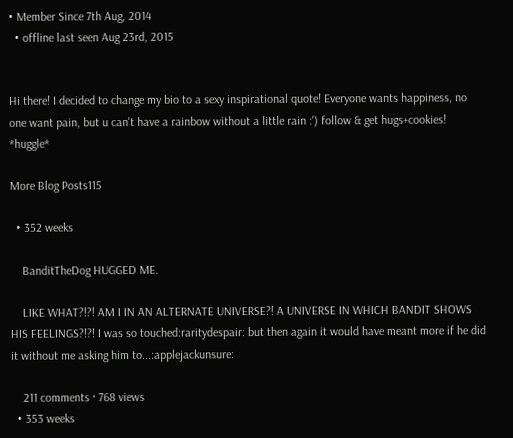• Member Since 7th Aug, 2014
  • offline last seen Aug 23rd, 2015


Hi there! I decided to change my bio to a sexy inspirational quote! Everyone wants happiness, no one want pain, but u can't have a rainbow without a little rain :') follow & get hugs+cookies! *huggle*

More Blog Posts115

  • 352 weeks

    BanditTheDog HUGGED ME.

    LIKE WHAT?!?! AM I IN AN ALTERNATE UNIVERSE?! A UNIVERSE IN WHICH BANDIT SHOWS HIS FEELINGS?!?! I was so touched:raritydespair: but then again it would have meant more if he did it without me asking him to...:applejackunsure:

    211 comments · 768 views
  • 353 weeks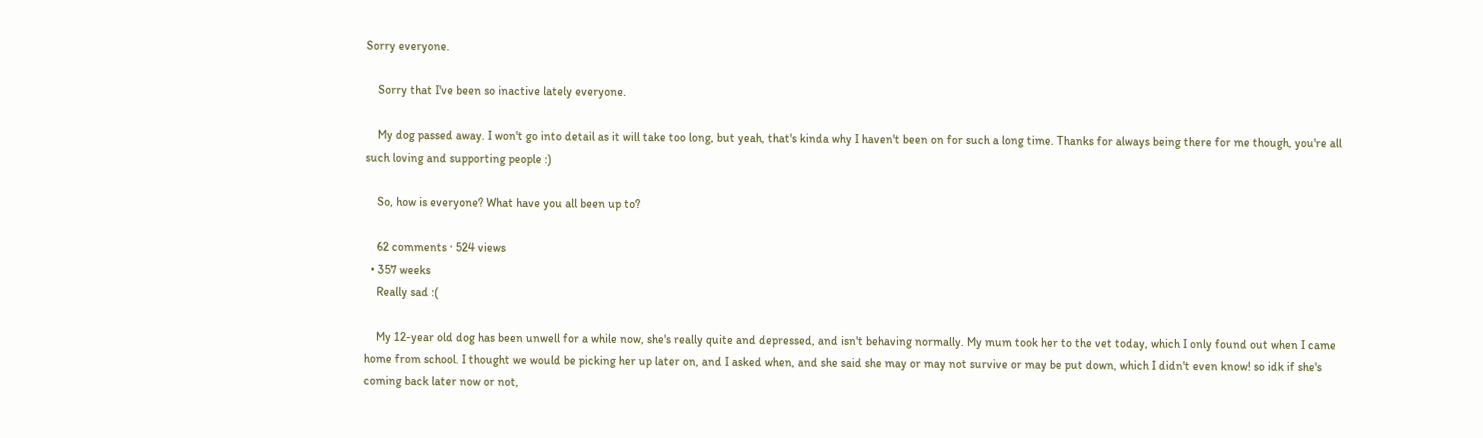Sorry everyone.

    Sorry that I've been so inactive lately everyone.

    My dog passed away. I won't go into detail as it will take too long, but yeah, that's kinda why I haven't been on for such a long time. Thanks for always being there for me though, you're all such loving and supporting people :)

    So, how is everyone? What have you all been up to?

    62 comments · 524 views
  • 357 weeks
    Really sad :(

    My 12-year old dog has been unwell for a while now, she's really quite and depressed, and isn't behaving normally. My mum took her to the vet today, which I only found out when I came home from school. I thought we would be picking her up later on, and I asked when, and she said she may or may not survive or may be put down, which I didn't even know! so idk if she's coming back later now or not,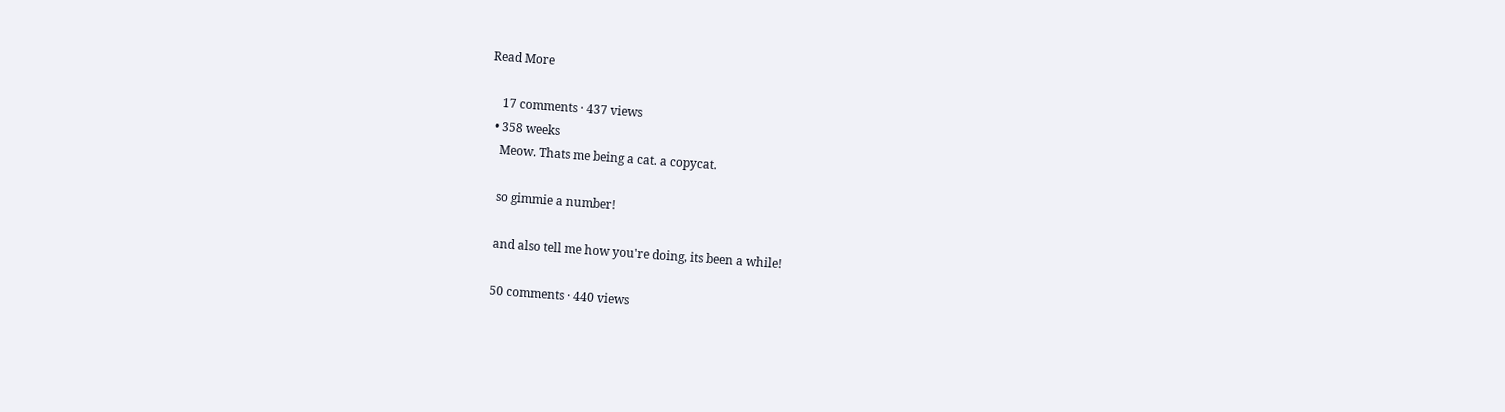Read More

    17 comments · 437 views
  • 358 weeks
    Meow. Thats me being a cat. a copycat.

    so gimmie a number!

    and also tell me how you're doing, its been a while!

    50 comments · 440 views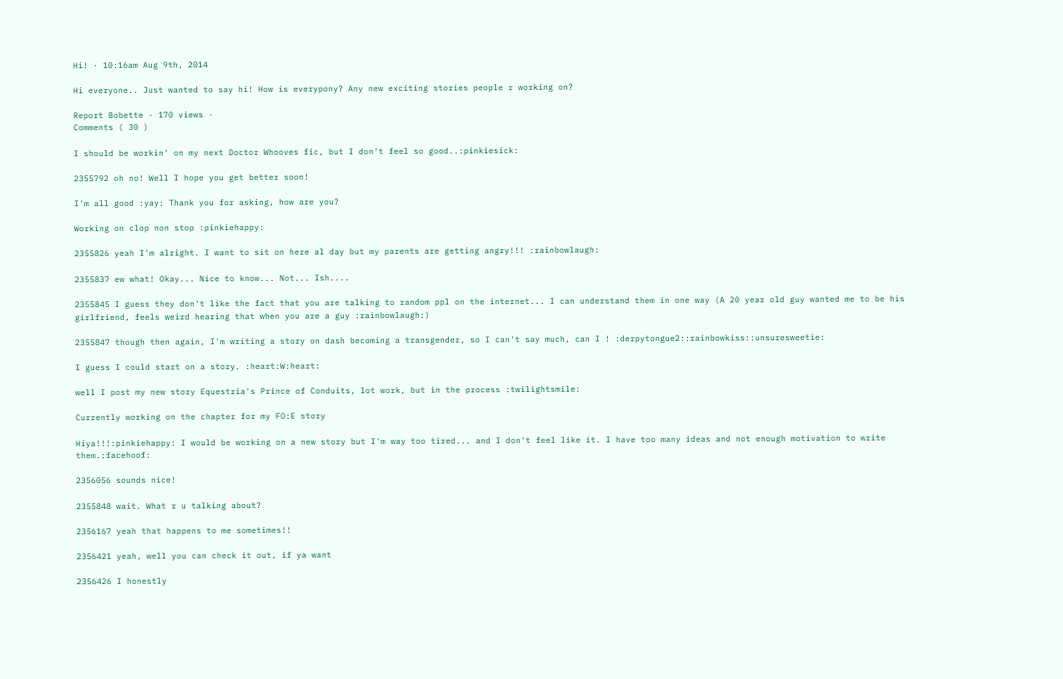Hi! · 10:16am Aug 9th, 2014

Hi everyone.. Just wanted to say hi! How is everypony? Any new exciting stories people r working on?

Report Bobette · 170 views ·
Comments ( 30 )

I should be workin' on my next Doctor Whooves fic, but I don't feel so good..:pinkiesick:

2355792 oh no! Well I hope you get better soon!

I'm all good :yay: Thank you for asking, how are you?

Working on clop non stop :pinkiehappy:

2355826 yeah I'm alright. I want to sit on here al day but my parents are getting angry!!! :rainbowlaugh:

2355837 ew what! Okay... Nice to know... Not... Ish....

2355845 I guess they don't like the fact that you are talking to random ppl on the internet... I can understand them in one way (A 20 year old guy wanted me to be his girlfriend, feels weird hearing that when you are a guy :rainbowlaugh:)

2355847 though then again, I'm writing a story on dash becoming a transgender, so I can't say much, can I ! :derpytongue2::rainbowkiss::unsuresweetie:

I guess I could start on a story. :heart:W:heart:

well I post my new story Equestria's Prince of Conduits, lot work, but in the process :twilightsmile:

Currently working on the chapter for my FO:E story

Hiya!!!:pinkiehappy: I would be working on a new story but I'm way too tired... and I don't feel like it. I have too many ideas and not enough motivation to write them.:facehoof:

2356056 sounds nice!

2355848 wait. What r u talking about?

2356167 yeah that happens to me sometimes!!

2356421 yeah, well you can check it out, if ya want

2356426 I honestly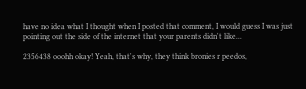have no idea what I thought when I posted that comment, I would guess I was just pointing out the side of the internet that your parents didn't like...

2356438 ooohh okay! Yeah, that's why, they think bronies r peedos,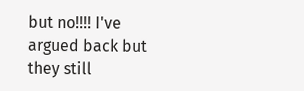but no!!!! I've argued back but they still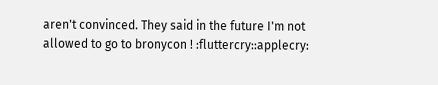aren't convinced. They said in the future I'm not allowed to go to bronycon ! :fluttercry::applecry: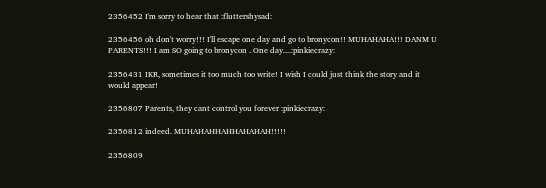2356452 I'm sorry to hear that :fluttershysad:

2356456 oh don't worry!!! I'll escape one day and go to bronycon!! MUHAHAHA!!! DANM U PARENTS!!! I am SO going to bronycon . One day....:pinkiecrazy:

2356431 IKR, sometimes it too much too write! I wish I could just think the story and it would appear!

2356807 Parents, they cant control you forever :pinkiecrazy:

2356812 indeed. MUHAHAHHAHHAHAHAH!!!!!

2356809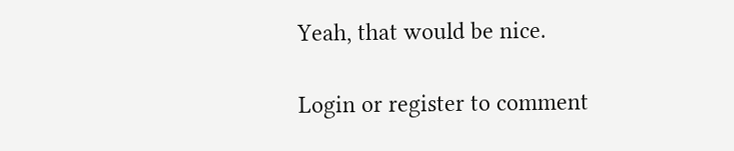Yeah, that would be nice.

Login or register to comment